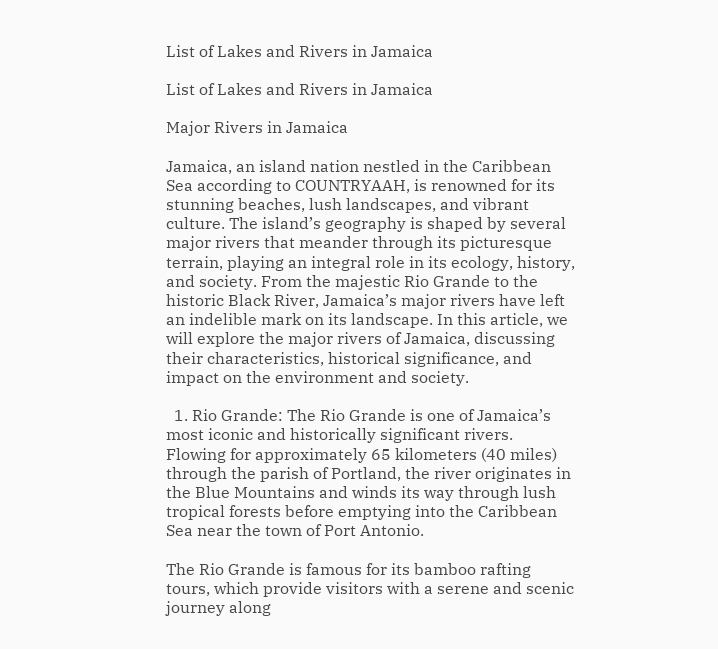List of Lakes and Rivers in Jamaica

List of Lakes and Rivers in Jamaica

Major Rivers in Jamaica

Jamaica, an island nation nestled in the Caribbean Sea according to COUNTRYAAH, is renowned for its stunning beaches, lush landscapes, and vibrant culture. The island’s geography is shaped by several major rivers that meander through its picturesque terrain, playing an integral role in its ecology, history, and society. From the majestic Rio Grande to the historic Black River, Jamaica’s major rivers have left an indelible mark on its landscape. In this article, we will explore the major rivers of Jamaica, discussing their characteristics, historical significance, and impact on the environment and society.

  1. Rio Grande: The Rio Grande is one of Jamaica’s most iconic and historically significant rivers. Flowing for approximately 65 kilometers (40 miles) through the parish of Portland, the river originates in the Blue Mountains and winds its way through lush tropical forests before emptying into the Caribbean Sea near the town of Port Antonio.

The Rio Grande is famous for its bamboo rafting tours, which provide visitors with a serene and scenic journey along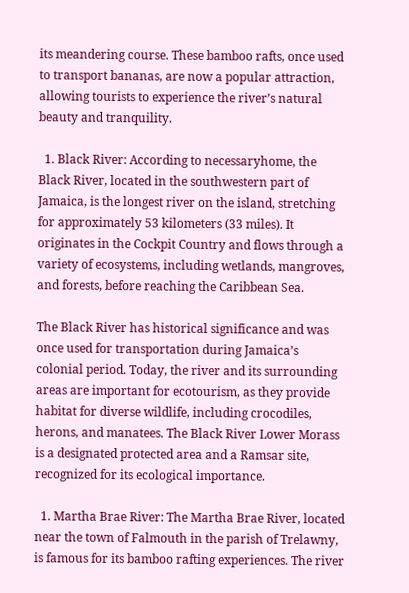its meandering course. These bamboo rafts, once used to transport bananas, are now a popular attraction, allowing tourists to experience the river’s natural beauty and tranquility.

  1. Black River: According to necessaryhome, the Black River, located in the southwestern part of Jamaica, is the longest river on the island, stretching for approximately 53 kilometers (33 miles). It originates in the Cockpit Country and flows through a variety of ecosystems, including wetlands, mangroves, and forests, before reaching the Caribbean Sea.

The Black River has historical significance and was once used for transportation during Jamaica’s colonial period. Today, the river and its surrounding areas are important for ecotourism, as they provide habitat for diverse wildlife, including crocodiles, herons, and manatees. The Black River Lower Morass is a designated protected area and a Ramsar site, recognized for its ecological importance.

  1. Martha Brae River: The Martha Brae River, located near the town of Falmouth in the parish of Trelawny, is famous for its bamboo rafting experiences. The river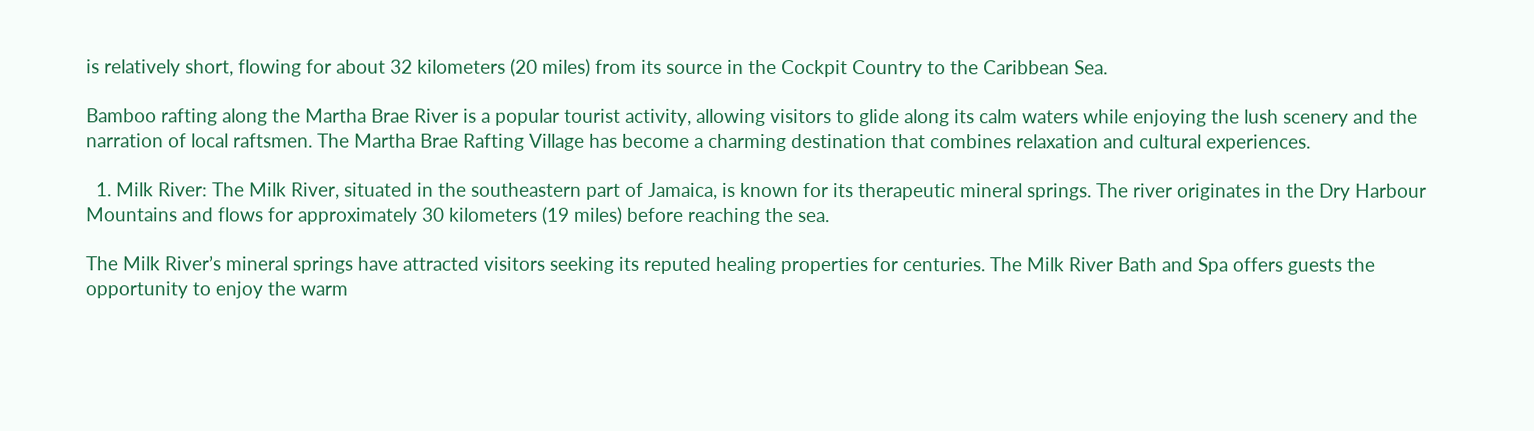is relatively short, flowing for about 32 kilometers (20 miles) from its source in the Cockpit Country to the Caribbean Sea.

Bamboo rafting along the Martha Brae River is a popular tourist activity, allowing visitors to glide along its calm waters while enjoying the lush scenery and the narration of local raftsmen. The Martha Brae Rafting Village has become a charming destination that combines relaxation and cultural experiences.

  1. Milk River: The Milk River, situated in the southeastern part of Jamaica, is known for its therapeutic mineral springs. The river originates in the Dry Harbour Mountains and flows for approximately 30 kilometers (19 miles) before reaching the sea.

The Milk River’s mineral springs have attracted visitors seeking its reputed healing properties for centuries. The Milk River Bath and Spa offers guests the opportunity to enjoy the warm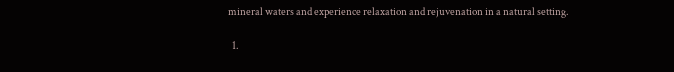mineral waters and experience relaxation and rejuvenation in a natural setting.

  1.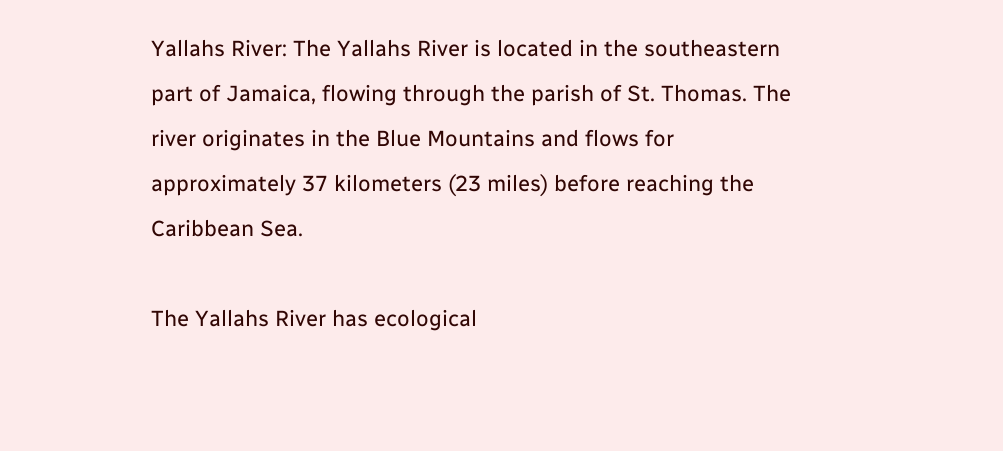Yallahs River: The Yallahs River is located in the southeastern part of Jamaica, flowing through the parish of St. Thomas. The river originates in the Blue Mountains and flows for approximately 37 kilometers (23 miles) before reaching the Caribbean Sea.

The Yallahs River has ecological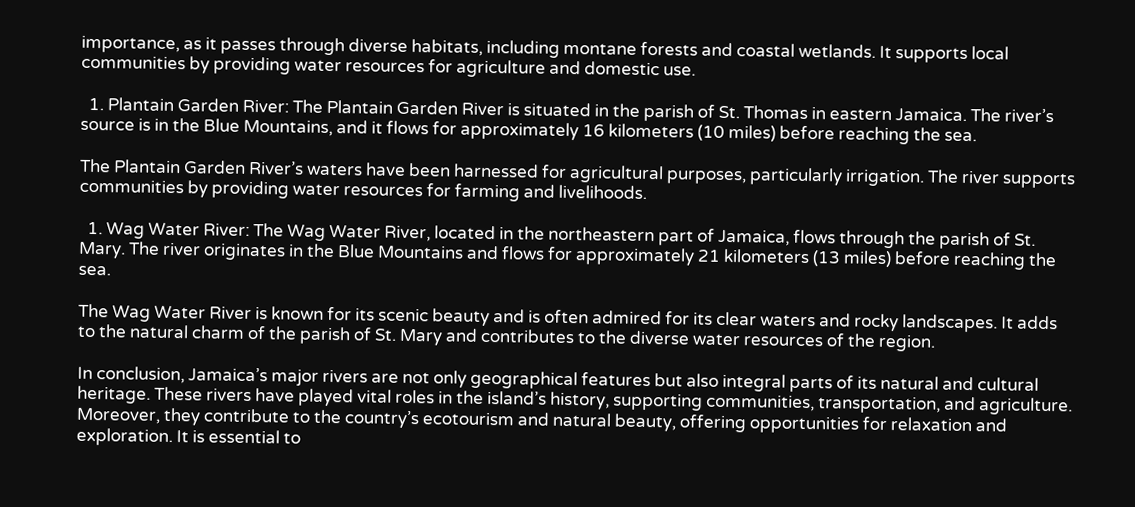importance, as it passes through diverse habitats, including montane forests and coastal wetlands. It supports local communities by providing water resources for agriculture and domestic use.

  1. Plantain Garden River: The Plantain Garden River is situated in the parish of St. Thomas in eastern Jamaica. The river’s source is in the Blue Mountains, and it flows for approximately 16 kilometers (10 miles) before reaching the sea.

The Plantain Garden River’s waters have been harnessed for agricultural purposes, particularly irrigation. The river supports communities by providing water resources for farming and livelihoods.

  1. Wag Water River: The Wag Water River, located in the northeastern part of Jamaica, flows through the parish of St. Mary. The river originates in the Blue Mountains and flows for approximately 21 kilometers (13 miles) before reaching the sea.

The Wag Water River is known for its scenic beauty and is often admired for its clear waters and rocky landscapes. It adds to the natural charm of the parish of St. Mary and contributes to the diverse water resources of the region.

In conclusion, Jamaica’s major rivers are not only geographical features but also integral parts of its natural and cultural heritage. These rivers have played vital roles in the island’s history, supporting communities, transportation, and agriculture. Moreover, they contribute to the country’s ecotourism and natural beauty, offering opportunities for relaxation and exploration. It is essential to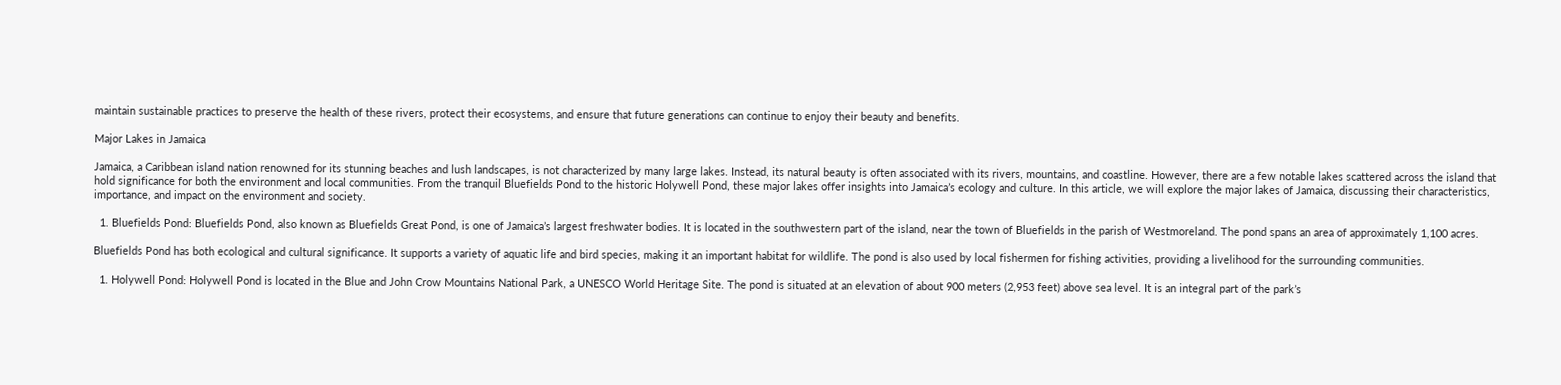maintain sustainable practices to preserve the health of these rivers, protect their ecosystems, and ensure that future generations can continue to enjoy their beauty and benefits.

Major Lakes in Jamaica

Jamaica, a Caribbean island nation renowned for its stunning beaches and lush landscapes, is not characterized by many large lakes. Instead, its natural beauty is often associated with its rivers, mountains, and coastline. However, there are a few notable lakes scattered across the island that hold significance for both the environment and local communities. From the tranquil Bluefields Pond to the historic Holywell Pond, these major lakes offer insights into Jamaica’s ecology and culture. In this article, we will explore the major lakes of Jamaica, discussing their characteristics, importance, and impact on the environment and society.

  1. Bluefields Pond: Bluefields Pond, also known as Bluefields Great Pond, is one of Jamaica’s largest freshwater bodies. It is located in the southwestern part of the island, near the town of Bluefields in the parish of Westmoreland. The pond spans an area of approximately 1,100 acres.

Bluefields Pond has both ecological and cultural significance. It supports a variety of aquatic life and bird species, making it an important habitat for wildlife. The pond is also used by local fishermen for fishing activities, providing a livelihood for the surrounding communities.

  1. Holywell Pond: Holywell Pond is located in the Blue and John Crow Mountains National Park, a UNESCO World Heritage Site. The pond is situated at an elevation of about 900 meters (2,953 feet) above sea level. It is an integral part of the park’s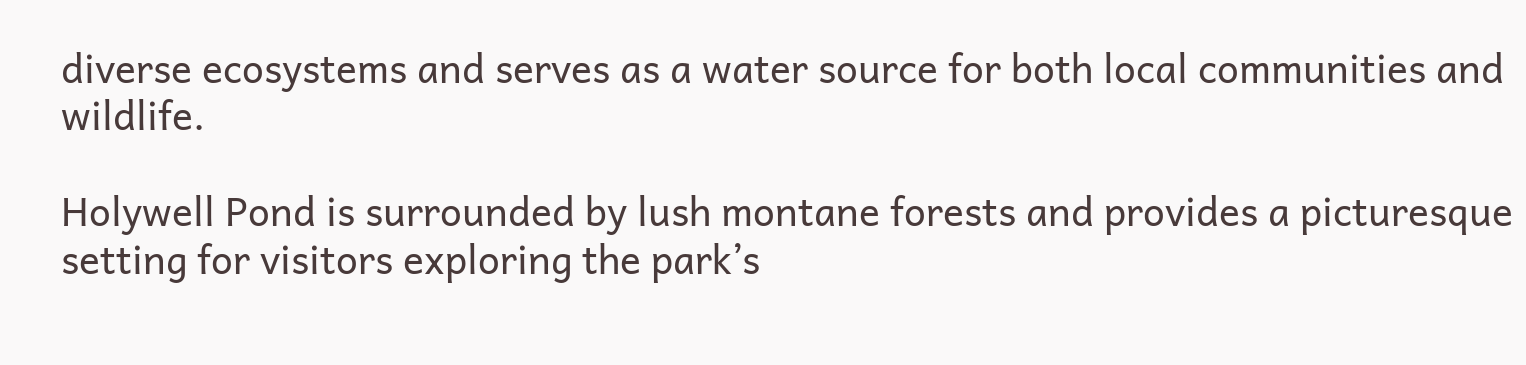diverse ecosystems and serves as a water source for both local communities and wildlife.

Holywell Pond is surrounded by lush montane forests and provides a picturesque setting for visitors exploring the park’s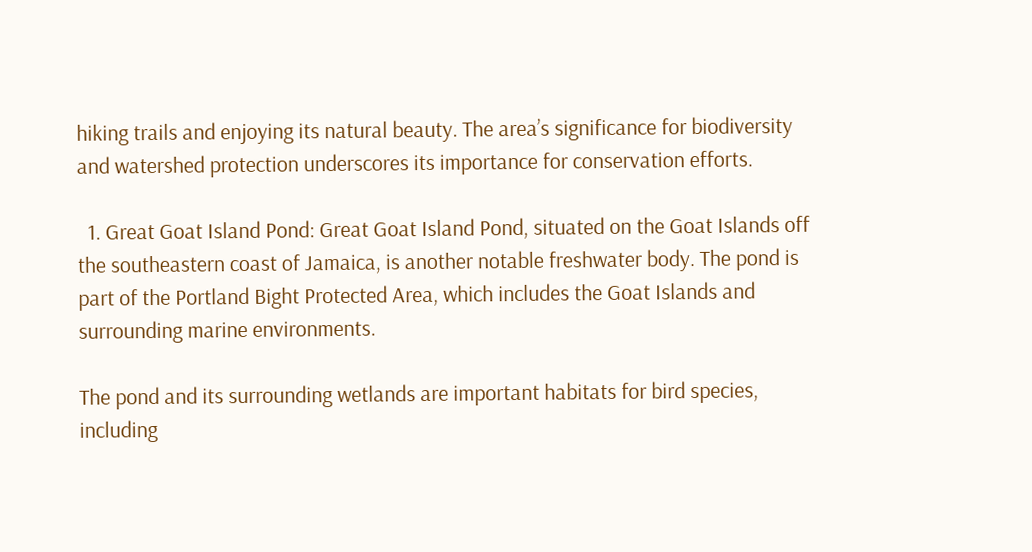hiking trails and enjoying its natural beauty. The area’s significance for biodiversity and watershed protection underscores its importance for conservation efforts.

  1. Great Goat Island Pond: Great Goat Island Pond, situated on the Goat Islands off the southeastern coast of Jamaica, is another notable freshwater body. The pond is part of the Portland Bight Protected Area, which includes the Goat Islands and surrounding marine environments.

The pond and its surrounding wetlands are important habitats for bird species, including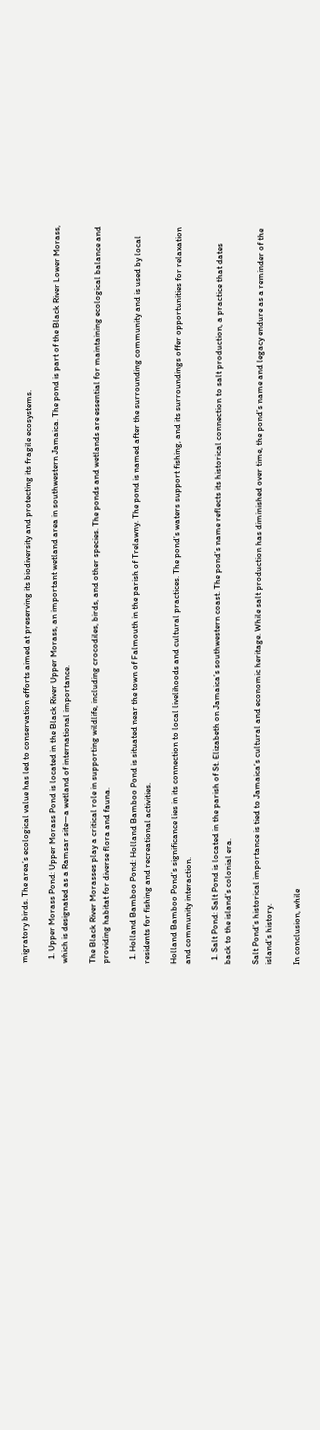migratory birds. The area’s ecological value has led to conservation efforts aimed at preserving its biodiversity and protecting its fragile ecosystems.

  1. Upper Morass Pond: Upper Morass Pond is located in the Black River Upper Morass, an important wetland area in southwestern Jamaica. The pond is part of the Black River Lower Morass, which is designated as a Ramsar site—a wetland of international importance.

The Black River Morasses play a critical role in supporting wildlife, including crocodiles, birds, and other species. The ponds and wetlands are essential for maintaining ecological balance and providing habitat for diverse flora and fauna.

  1. Holland Bamboo Pond: Holland Bamboo Pond is situated near the town of Falmouth in the parish of Trelawny. The pond is named after the surrounding community and is used by local residents for fishing and recreational activities.

Holland Bamboo Pond’s significance lies in its connection to local livelihoods and cultural practices. The pond’s waters support fishing, and its surroundings offer opportunities for relaxation and community interaction.

  1. Salt Pond: Salt Pond is located in the parish of St. Elizabeth on Jamaica’s southwestern coast. The pond’s name reflects its historical connection to salt production, a practice that dates back to the island’s colonial era.

Salt Pond’s historical importance is tied to Jamaica’s cultural and economic heritage. While salt production has diminished over time, the pond’s name and legacy endure as a reminder of the island’s history.

In conclusion, while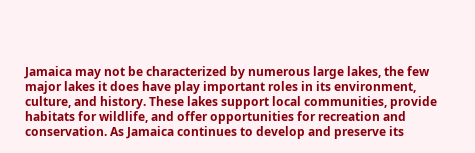Jamaica may not be characterized by numerous large lakes, the few major lakes it does have play important roles in its environment, culture, and history. These lakes support local communities, provide habitats for wildlife, and offer opportunities for recreation and conservation. As Jamaica continues to develop and preserve its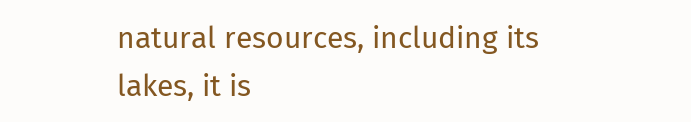natural resources, including its lakes, it is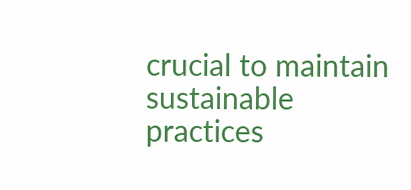crucial to maintain sustainable practices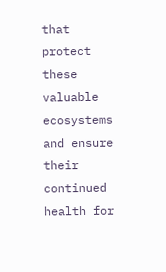that protect these valuable ecosystems and ensure their continued health for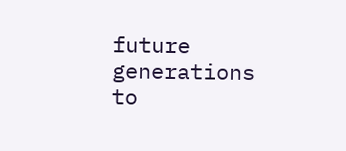future generations to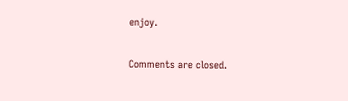enjoy.

Comments are closed.